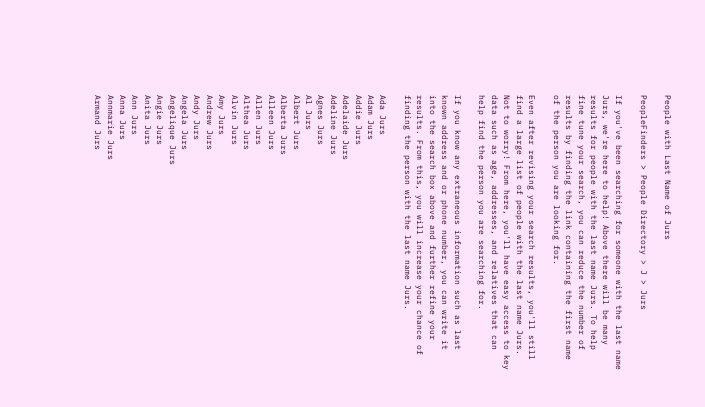People with Last Name of Jurs

PeopleFinders > People Directory > J > Jurs

If you've been searching for someone with the last name Jurs, we're here to help! Above there will be many results for people with the last name Jurs. To help fine tune your search, you can reduce the number of results by finding the link containing the first name of the person you are looking for.

Even after revising your search results, you'll still find a large list of people with the last name Jurs. Not to worry! From here, you'll have easy access to key data such as age, addresses, and relatives that can help find the person you are searching for.

If you know any extraneous information such as last known address and or phone number, you can write it into the search box above and further refine your results. From this, you will increase your chance of finding the person with the last name Jurs.

Ada Jurs
Adam Jurs
Addie Jurs
Adelaide Jurs
Adeline Jurs
Agnes Jurs
Al Jurs
Albert Jurs
Alberta Jurs
Alleen Jurs
Allen Jurs
Althea Jurs
Alvin Jurs
Amy Jurs
Andrew Jurs
Andy Jurs
Angela Jurs
Angelique Jurs
Angie Jurs
Anita Jurs
Ann Jurs
Anna Jurs
Annmarie Jurs
Armand Jurs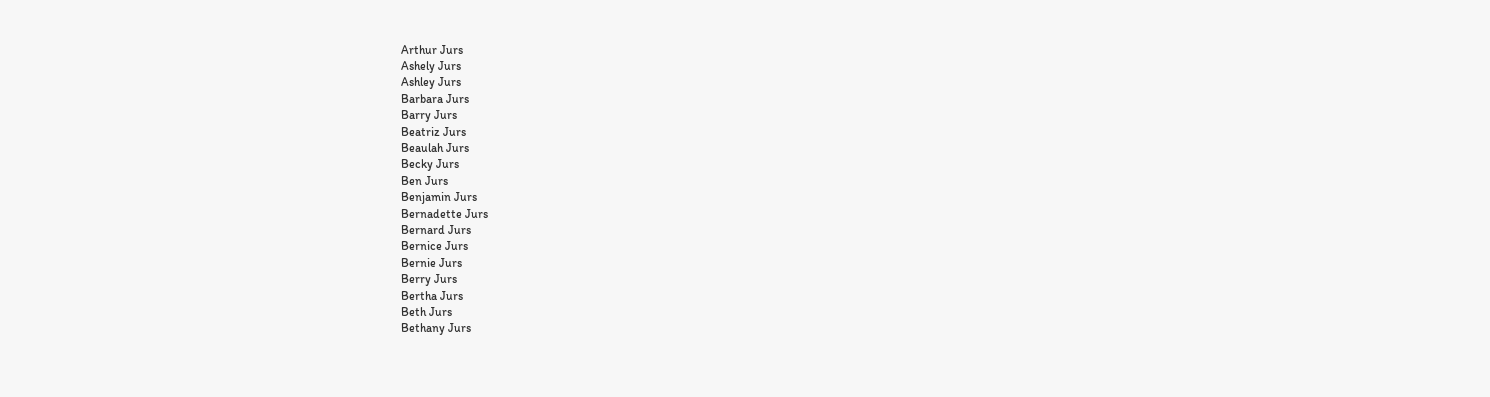Arthur Jurs
Ashely Jurs
Ashley Jurs
Barbara Jurs
Barry Jurs
Beatriz Jurs
Beaulah Jurs
Becky Jurs
Ben Jurs
Benjamin Jurs
Bernadette Jurs
Bernard Jurs
Bernice Jurs
Bernie Jurs
Berry Jurs
Bertha Jurs
Beth Jurs
Bethany Jurs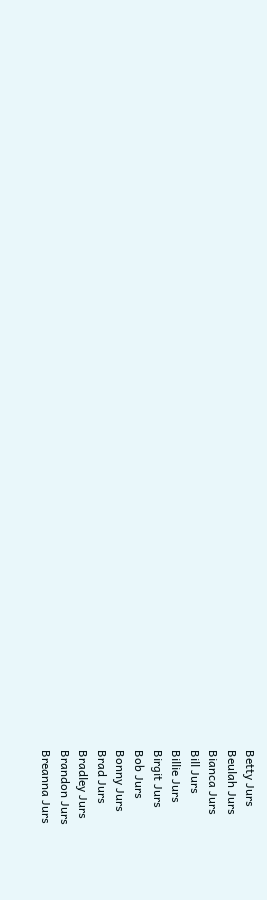Betty Jurs
Beulah Jurs
Bianca Jurs
Bill Jurs
Billie Jurs
Birgit Jurs
Bob Jurs
Bonny Jurs
Brad Jurs
Bradley Jurs
Brandon Jurs
Breanna Jurs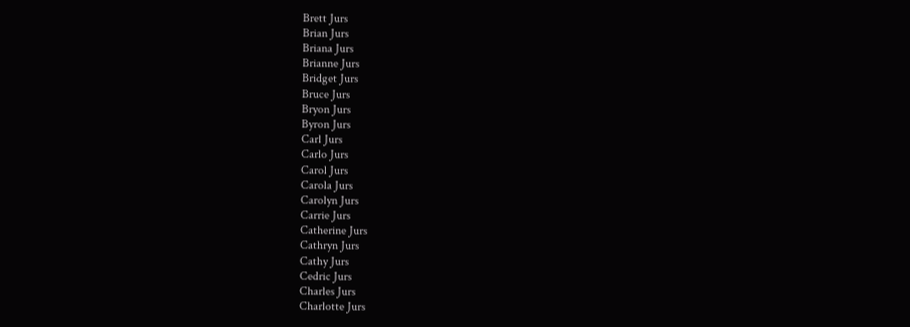Brett Jurs
Brian Jurs
Briana Jurs
Brianne Jurs
Bridget Jurs
Bruce Jurs
Bryon Jurs
Byron Jurs
Carl Jurs
Carlo Jurs
Carol Jurs
Carola Jurs
Carolyn Jurs
Carrie Jurs
Catherine Jurs
Cathryn Jurs
Cathy Jurs
Cedric Jurs
Charles Jurs
Charlotte Jurs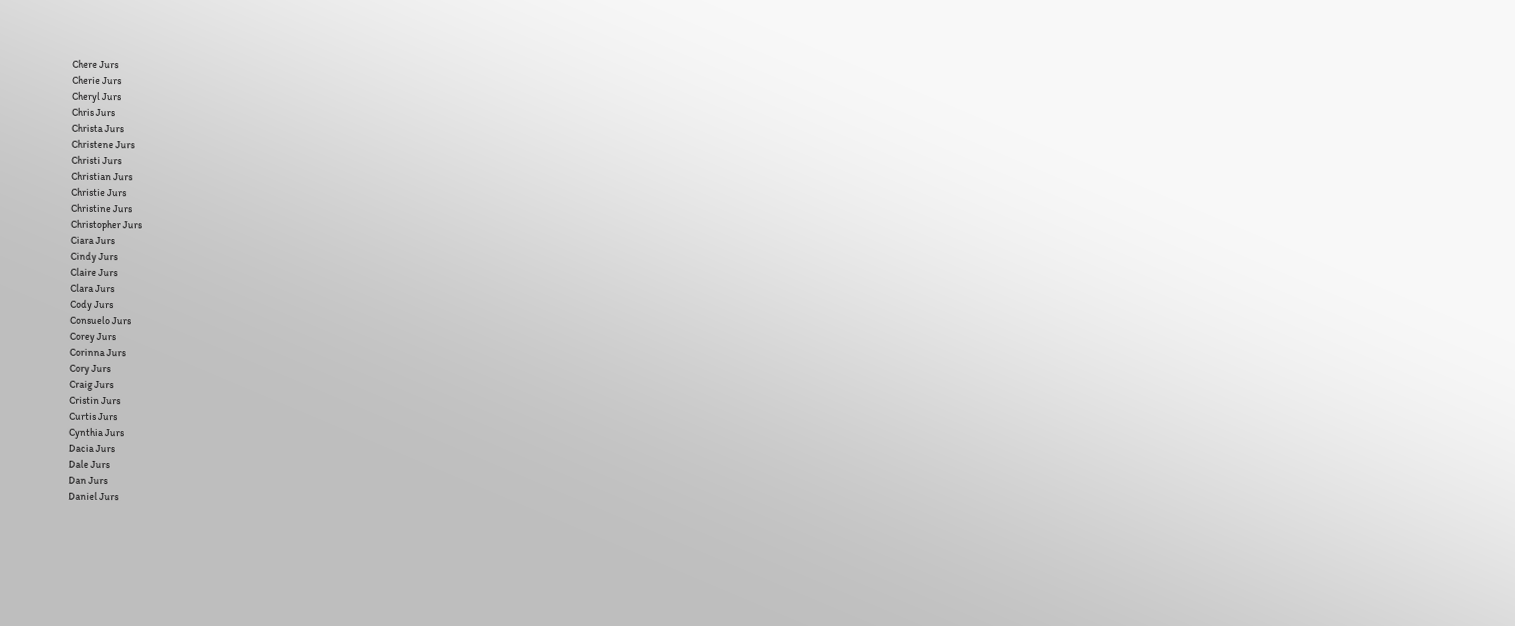Chere Jurs
Cherie Jurs
Cheryl Jurs
Chris Jurs
Christa Jurs
Christene Jurs
Christi Jurs
Christian Jurs
Christie Jurs
Christine Jurs
Christopher Jurs
Ciara Jurs
Cindy Jurs
Claire Jurs
Clara Jurs
Cody Jurs
Consuelo Jurs
Corey Jurs
Corinna Jurs
Cory Jurs
Craig Jurs
Cristin Jurs
Curtis Jurs
Cynthia Jurs
Dacia Jurs
Dale Jurs
Dan Jurs
Daniel Jurs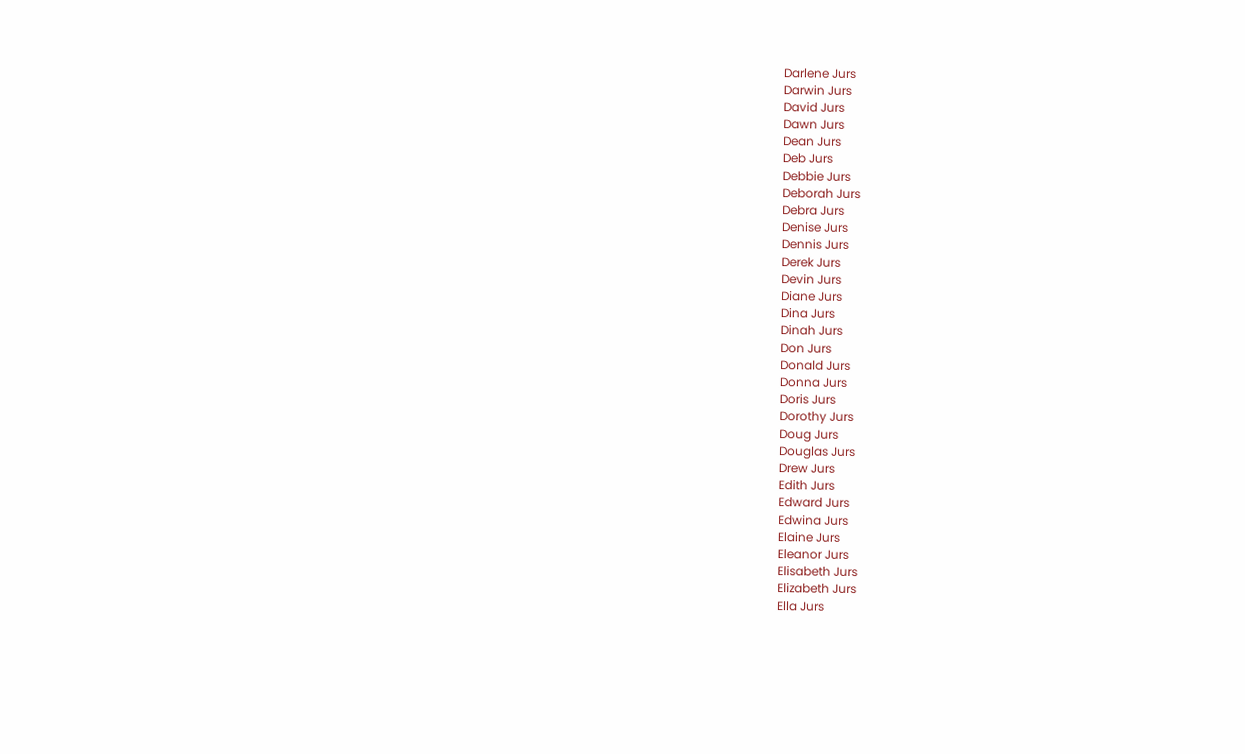Darlene Jurs
Darwin Jurs
David Jurs
Dawn Jurs
Dean Jurs
Deb Jurs
Debbie Jurs
Deborah Jurs
Debra Jurs
Denise Jurs
Dennis Jurs
Derek Jurs
Devin Jurs
Diane Jurs
Dina Jurs
Dinah Jurs
Don Jurs
Donald Jurs
Donna Jurs
Doris Jurs
Dorothy Jurs
Doug Jurs
Douglas Jurs
Drew Jurs
Edith Jurs
Edward Jurs
Edwina Jurs
Elaine Jurs
Eleanor Jurs
Elisabeth Jurs
Elizabeth Jurs
Ella Jurs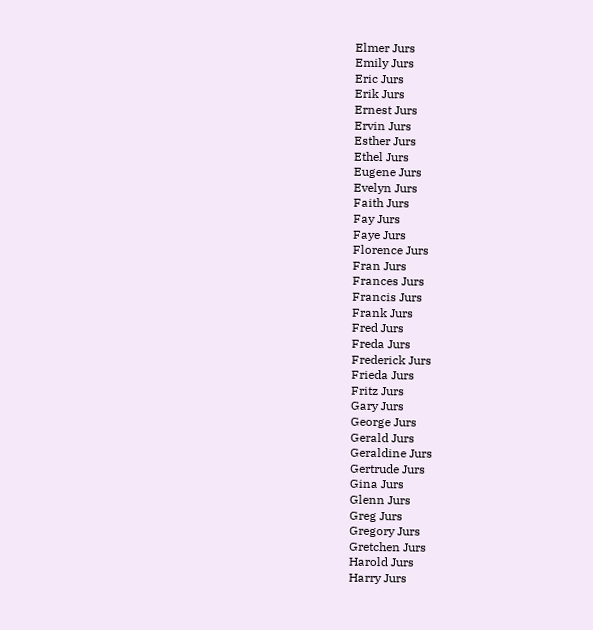Elmer Jurs
Emily Jurs
Eric Jurs
Erik Jurs
Ernest Jurs
Ervin Jurs
Esther Jurs
Ethel Jurs
Eugene Jurs
Evelyn Jurs
Faith Jurs
Fay Jurs
Faye Jurs
Florence Jurs
Fran Jurs
Frances Jurs
Francis Jurs
Frank Jurs
Fred Jurs
Freda Jurs
Frederick Jurs
Frieda Jurs
Fritz Jurs
Gary Jurs
George Jurs
Gerald Jurs
Geraldine Jurs
Gertrude Jurs
Gina Jurs
Glenn Jurs
Greg Jurs
Gregory Jurs
Gretchen Jurs
Harold Jurs
Harry Jurs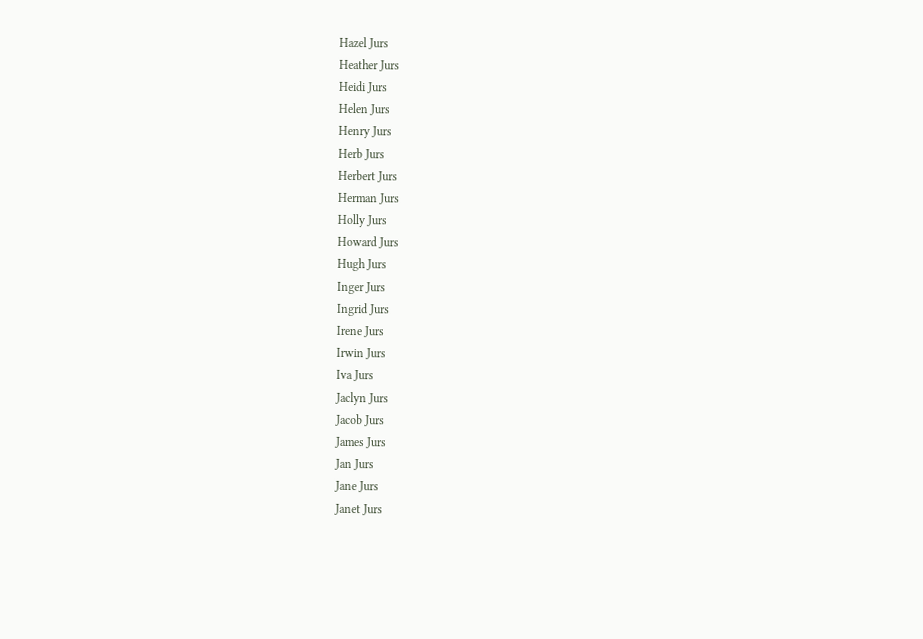Hazel Jurs
Heather Jurs
Heidi Jurs
Helen Jurs
Henry Jurs
Herb Jurs
Herbert Jurs
Herman Jurs
Holly Jurs
Howard Jurs
Hugh Jurs
Inger Jurs
Ingrid Jurs
Irene Jurs
Irwin Jurs
Iva Jurs
Jaclyn Jurs
Jacob Jurs
James Jurs
Jan Jurs
Jane Jurs
Janet Jurs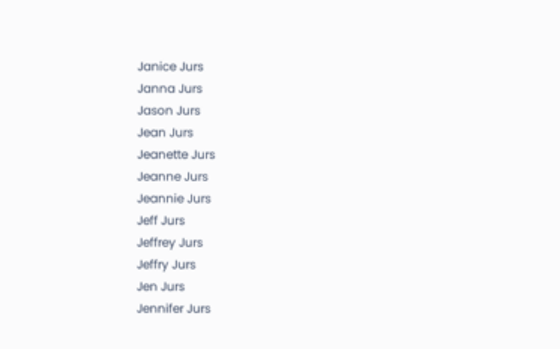Janice Jurs
Janna Jurs
Jason Jurs
Jean Jurs
Jeanette Jurs
Jeanne Jurs
Jeannie Jurs
Jeff Jurs
Jeffrey Jurs
Jeffry Jurs
Jen Jurs
Jennifer Jurs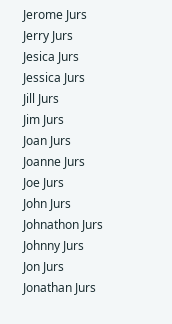Jerome Jurs
Jerry Jurs
Jesica Jurs
Jessica Jurs
Jill Jurs
Jim Jurs
Joan Jurs
Joanne Jurs
Joe Jurs
John Jurs
Johnathon Jurs
Johnny Jurs
Jon Jurs
Jonathan Jurs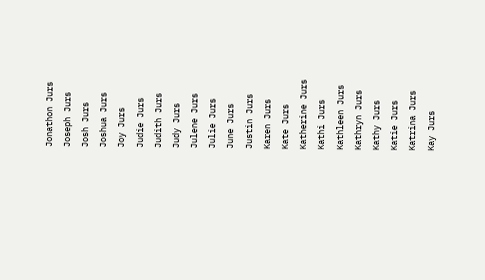Jonathon Jurs
Joseph Jurs
Josh Jurs
Joshua Jurs
Joy Jurs
Judie Jurs
Judith Jurs
Judy Jurs
Julene Jurs
Julie Jurs
June Jurs
Justin Jurs
Karen Jurs
Kate Jurs
Katherine Jurs
Kathi Jurs
Kathleen Jurs
Kathryn Jurs
Kathy Jurs
Katie Jurs
Katrina Jurs
Kay Jurs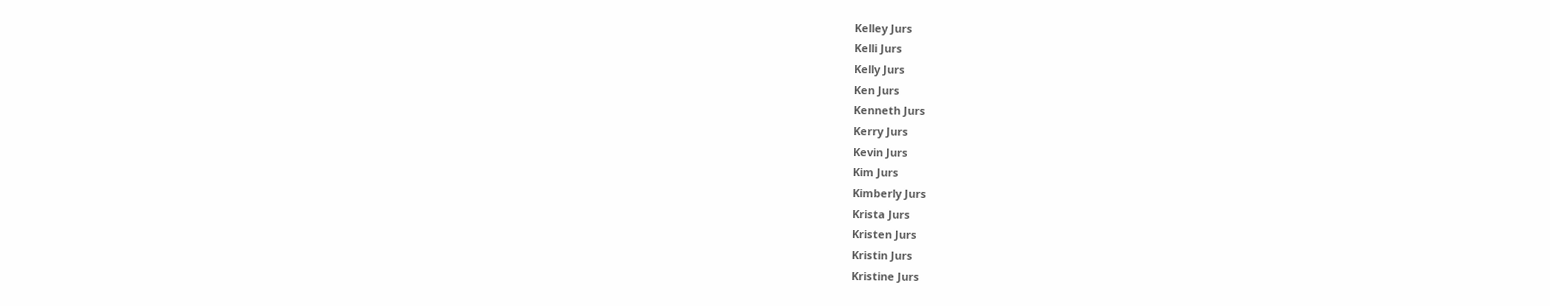Kelley Jurs
Kelli Jurs
Kelly Jurs
Ken Jurs
Kenneth Jurs
Kerry Jurs
Kevin Jurs
Kim Jurs
Kimberly Jurs
Krista Jurs
Kristen Jurs
Kristin Jurs
Kristine Jurs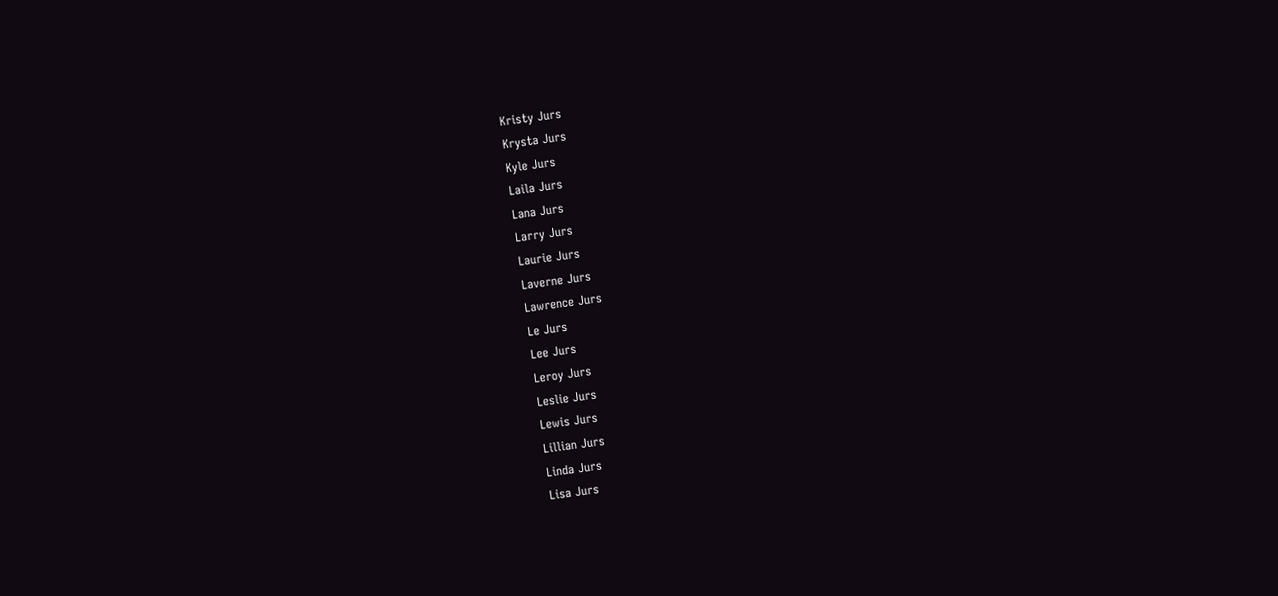Kristy Jurs
Krysta Jurs
Kyle Jurs
Laila Jurs
Lana Jurs
Larry Jurs
Laurie Jurs
Laverne Jurs
Lawrence Jurs
Le Jurs
Lee Jurs
Leroy Jurs
Leslie Jurs
Lewis Jurs
Lillian Jurs
Linda Jurs
Lisa Jurs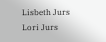Lisbeth Jurs
Lori Jurs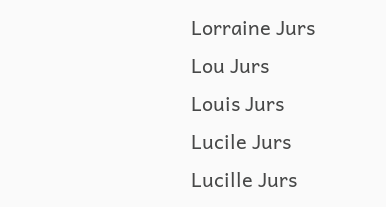Lorraine Jurs
Lou Jurs
Louis Jurs
Lucile Jurs
Lucille Jurs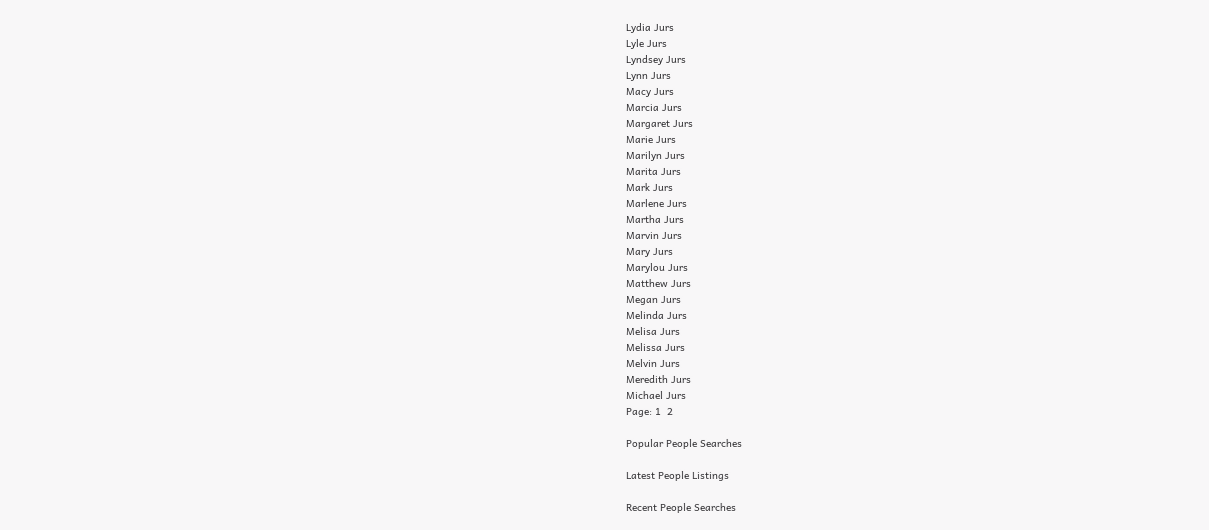Lydia Jurs
Lyle Jurs
Lyndsey Jurs
Lynn Jurs
Macy Jurs
Marcia Jurs
Margaret Jurs
Marie Jurs
Marilyn Jurs
Marita Jurs
Mark Jurs
Marlene Jurs
Martha Jurs
Marvin Jurs
Mary Jurs
Marylou Jurs
Matthew Jurs
Megan Jurs
Melinda Jurs
Melisa Jurs
Melissa Jurs
Melvin Jurs
Meredith Jurs
Michael Jurs
Page: 1  2

Popular People Searches

Latest People Listings

Recent People Searches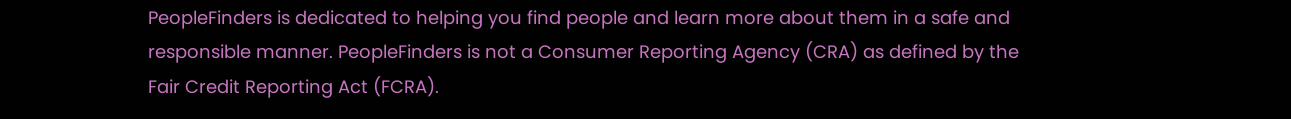PeopleFinders is dedicated to helping you find people and learn more about them in a safe and responsible manner. PeopleFinders is not a Consumer Reporting Agency (CRA) as defined by the Fair Credit Reporting Act (FCRA).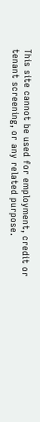This site cannot be used for employment, credit or tenant screening, or any related purpose.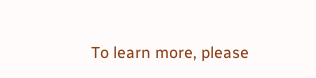To learn more, please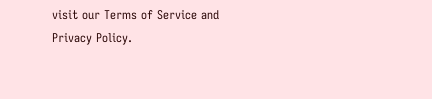visit our Terms of Service and Privacy Policy.